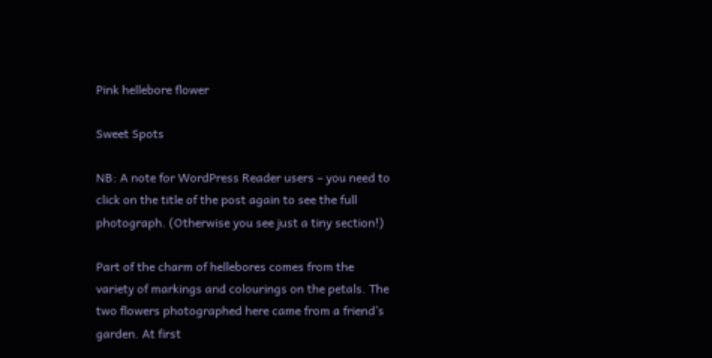Pink hellebore flower

Sweet Spots

NB: A note for WordPress Reader users – you need to click on the title of the post again to see the full photograph. (Otherwise you see just a tiny section!)

Part of the charm of hellebores comes from the variety of markings and colourings on the petals. The two flowers photographed here came from a friend’s garden. At first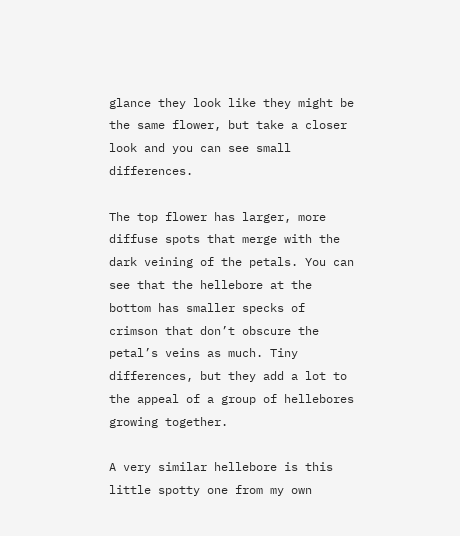glance they look like they might be the same flower, but take a closer look and you can see small differences.

The top flower has larger, more diffuse spots that merge with the dark veining of the petals. You can see that the hellebore at the bottom has smaller specks of crimson that don’t obscure the petal’s veins as much. Tiny differences, but they add a lot to the appeal of a group of hellebores growing together.

A very similar hellebore is this little spotty one from my own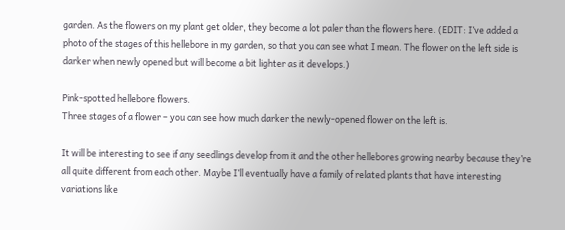garden. As the flowers on my plant get older, they become a lot paler than the flowers here. (EDIT: I’ve added a photo of the stages of this hellebore in my garden, so that you can see what I mean. The flower on the left side is darker when newly opened but will become a bit lighter as it develops.)

Pink-spotted hellebore flowers.
Three stages of a flower – you can see how much darker the newly-opened flower on the left is.

It will be interesting to see if any seedlings develop from it and the other hellebores growing nearby because they’re all quite different from each other. Maybe I’ll eventually have a family of related plants that have interesting variations like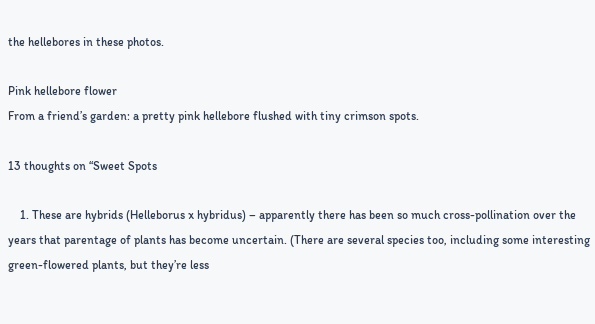the hellebores in these photos.

Pink hellebore flower
From a friend’s garden: a pretty pink hellebore flushed with tiny crimson spots.

13 thoughts on “Sweet Spots

    1. These are hybrids (Helleborus x hybridus) – apparently there has been so much cross-pollination over the years that parentage of plants has become uncertain. (There are several species too, including some interesting green-flowered plants, but they’re less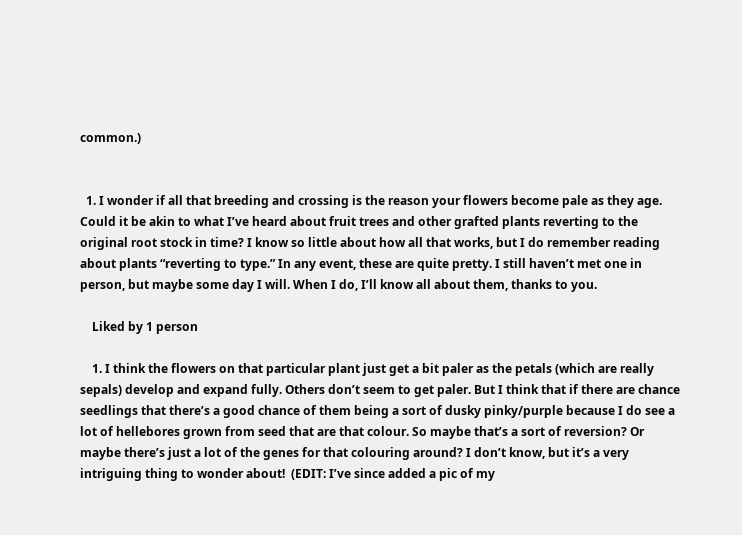common.)


  1. I wonder if all that breeding and crossing is the reason your flowers become pale as they age. Could it be akin to what I’ve heard about fruit trees and other grafted plants reverting to the original root stock in time? I know so little about how all that works, but I do remember reading about plants “reverting to type.” In any event, these are quite pretty. I still haven’t met one in person, but maybe some day I will. When I do, I’ll know all about them, thanks to you.

    Liked by 1 person

    1. I think the flowers on that particular plant just get a bit paler as the petals (which are really sepals) develop and expand fully. Others don’t seem to get paler. But I think that if there are chance seedlings that there’s a good chance of them being a sort of dusky pinky/purple because I do see a lot of hellebores grown from seed that are that colour. So maybe that’s a sort of reversion? Or maybe there’s just a lot of the genes for that colouring around? I don’t know, but it’s a very intriguing thing to wonder about!  (EDIT: I’ve since added a pic of my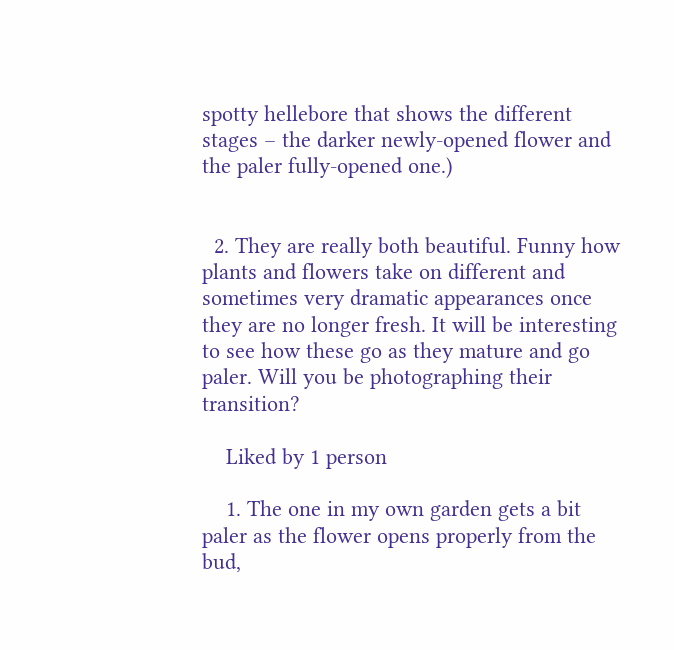spotty hellebore that shows the different stages – the darker newly-opened flower and the paler fully-opened one.)


  2. They are really both beautiful. Funny how plants and flowers take on different and sometimes very dramatic appearances once they are no longer fresh. It will be interesting to see how these go as they mature and go paler. Will you be photographing their transition?

    Liked by 1 person

    1. The one in my own garden gets a bit paler as the flower opens properly from the bud,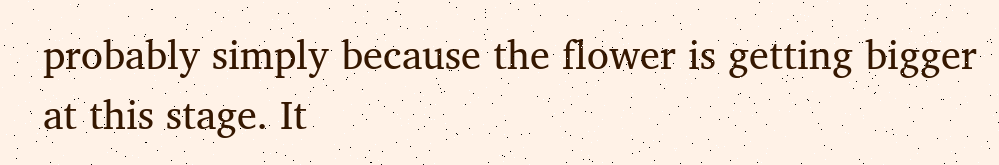probably simply because the flower is getting bigger at this stage. It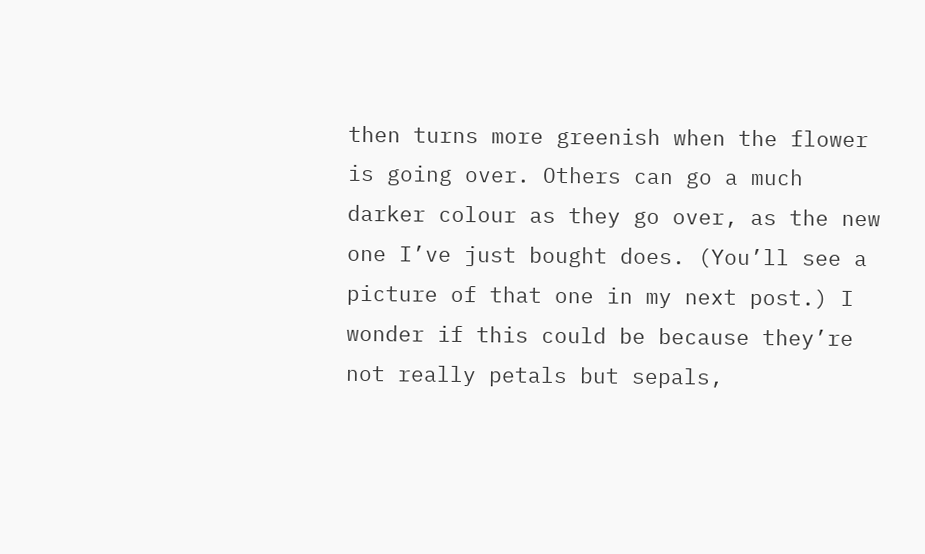then turns more greenish when the flower is going over. Others can go a much darker colour as they go over, as the new one I’ve just bought does. (You’ll see a picture of that one in my next post.) I wonder if this could be because they’re not really petals but sepals,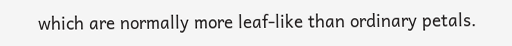which are normally more leaf-like than ordinary petals.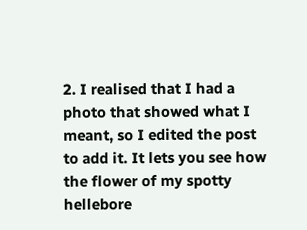2. I realised that I had a photo that showed what I meant, so I edited the post to add it. It lets you see how the flower of my spotty hellebore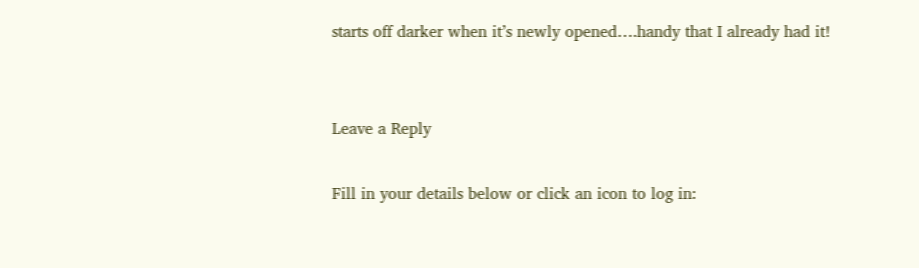starts off darker when it’s newly opened….handy that I already had it!


Leave a Reply

Fill in your details below or click an icon to log in: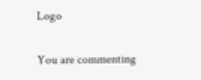Logo

You are commenting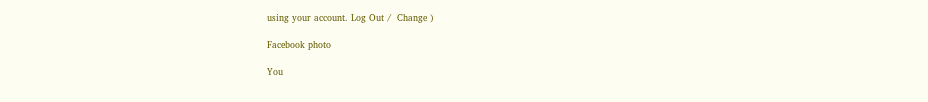using your account. Log Out /  Change )

Facebook photo

You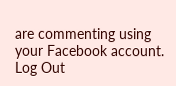are commenting using your Facebook account. Log Out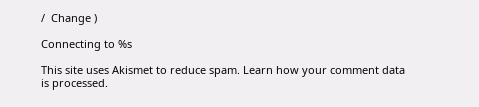/  Change )

Connecting to %s

This site uses Akismet to reduce spam. Learn how your comment data is processed.